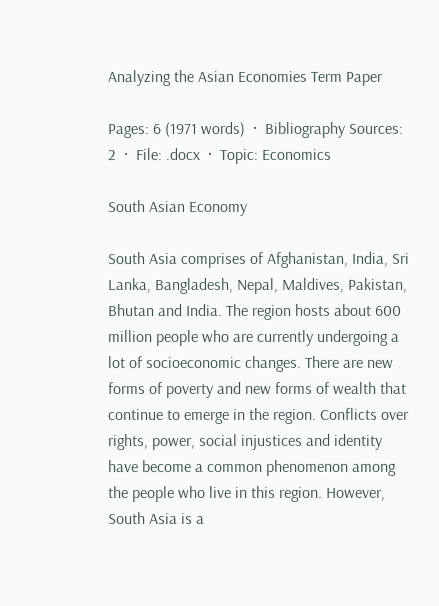Analyzing the Asian Economies Term Paper

Pages: 6 (1971 words)  ·  Bibliography Sources: 2  ·  File: .docx  ·  Topic: Economics

South Asian Economy

South Asia comprises of Afghanistan, India, Sri Lanka, Bangladesh, Nepal, Maldives, Pakistan, Bhutan and India. The region hosts about 600 million people who are currently undergoing a lot of socioeconomic changes. There are new forms of poverty and new forms of wealth that continue to emerge in the region. Conflicts over rights, power, social injustices and identity have become a common phenomenon among the people who live in this region. However, South Asia is a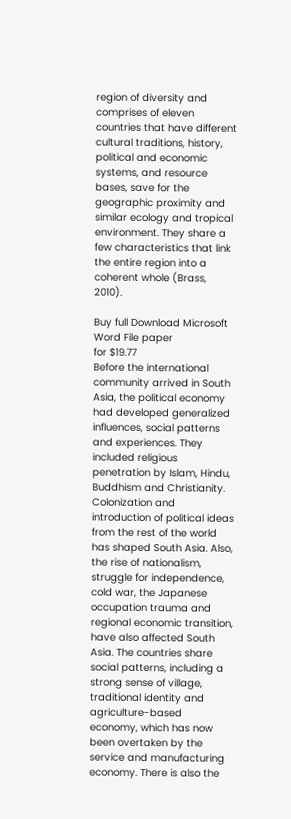region of diversity and comprises of eleven countries that have different cultural traditions, history, political and economic systems, and resource bases, save for the geographic proximity and similar ecology and tropical environment. They share a few characteristics that link the entire region into a coherent whole (Brass, 2010).

Buy full Download Microsoft Word File paper
for $19.77
Before the international community arrived in South Asia, the political economy had developed generalized influences, social patterns and experiences. They included religious penetration by Islam, Hindu, Buddhism and Christianity. Colonization and introduction of political ideas from the rest of the world has shaped South Asia. Also, the rise of nationalism, struggle for independence, cold war, the Japanese occupation trauma and regional economic transition, have also affected South Asia. The countries share social patterns, including a strong sense of village, traditional identity and agriculture-based economy, which has now been overtaken by the service and manufacturing economy. There is also the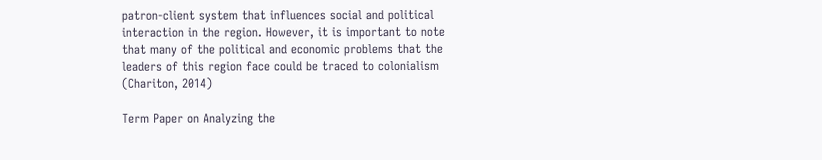patron-client system that influences social and political interaction in the region. However, it is important to note that many of the political and economic problems that the leaders of this region face could be traced to colonialism (Chariton, 2014)

Term Paper on Analyzing the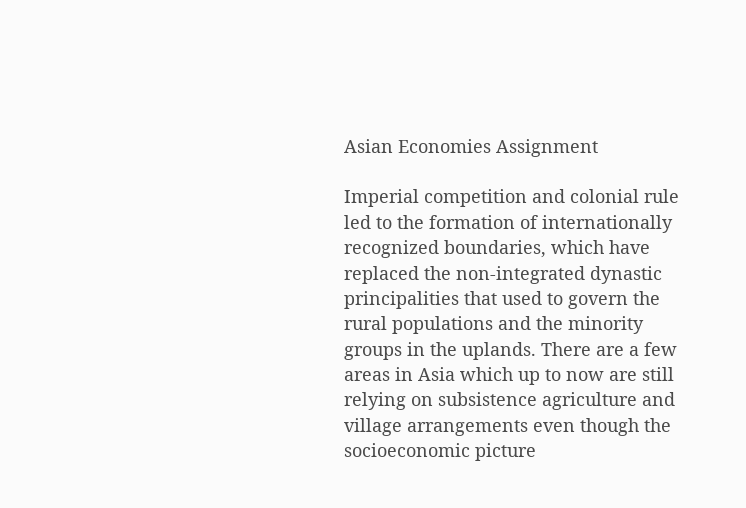Asian Economies Assignment

Imperial competition and colonial rule led to the formation of internationally recognized boundaries, which have replaced the non-integrated dynastic principalities that used to govern the rural populations and the minority groups in the uplands. There are a few areas in Asia which up to now are still relying on subsistence agriculture and village arrangements even though the socioeconomic picture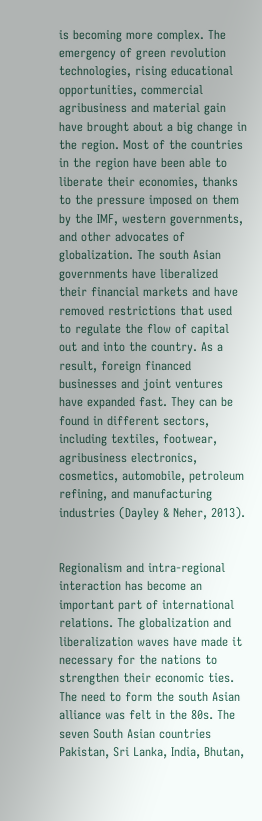is becoming more complex. The emergency of green revolution technologies, rising educational opportunities, commercial agribusiness and material gain have brought about a big change in the region. Most of the countries in the region have been able to liberate their economies, thanks to the pressure imposed on them by the IMF, western governments, and other advocates of globalization. The south Asian governments have liberalized their financial markets and have removed restrictions that used to regulate the flow of capital out and into the country. As a result, foreign financed businesses and joint ventures have expanded fast. They can be found in different sectors, including textiles, footwear, agribusiness electronics, cosmetics, automobile, petroleum refining, and manufacturing industries (Dayley & Neher, 2013).


Regionalism and intra-regional interaction has become an important part of international relations. The globalization and liberalization waves have made it necessary for the nations to strengthen their economic ties. The need to form the south Asian alliance was felt in the 80s. The seven South Asian countries Pakistan, Sri Lanka, India, Bhutan,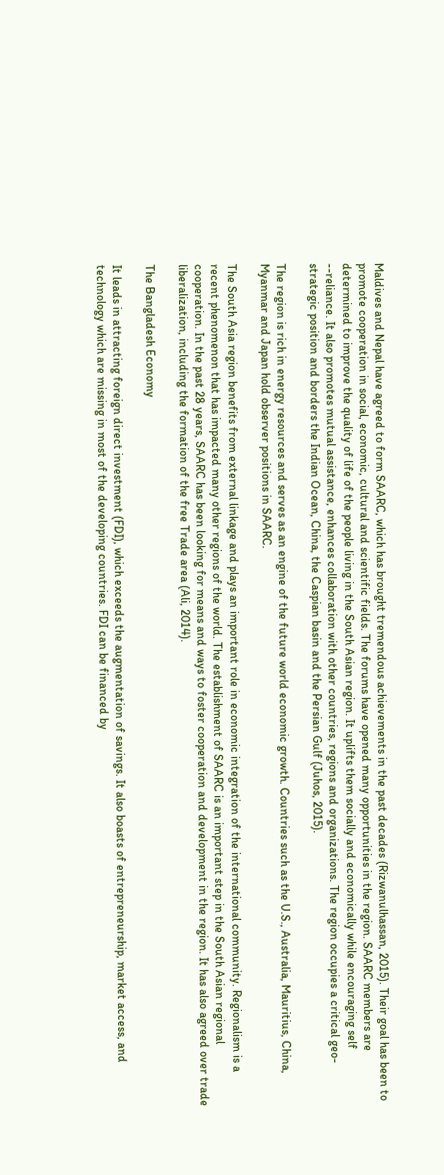Maldives and Nepal have agreed to form SAARC, which has brought tremendous achievements in the past decades (Rizwanulhassan, 2015). Their goal has been to promote cooperation in social, economic, cultural and scientific fields. The forums have opened many opportunities in the region. SAARC members are determined to improve the quality of life of the people living in the South Asian region. It uplifts them socially and economically while encouraging self --reliance. It also promotes mutual assistance, enhances collaboration with other countries, regions and organizations. The region occupies a critical geo- strategic position and borders the Indian Ocean, China, the Caspian basin and the Persian Gulf (Juhos, 2015).

The region is rich in energy resources and serves as an engine of the future world economic growth. Countries such as the U.S., Australia, Mauritius, China, Myanmar and Japan hold observer positions in SAARC.

The South Asia region benefits from external linkage and plays an important role in economic integration of the international community. Regionalism is a recent phenomenon that has impacted many other regions of the world. The establishment of SAARC is an important step in the South Asian regional cooperation. In the past 28 years, SAARC has been looking for means and ways to foster cooperation and development in the region. It has also agreed over trade liberalization, including the formation of the free Trade area (Ali, 2014).

The Bangladesh Economy

It leads in attracting foreign direct investment (FDI), which exceeds the augmentation of savings. It also boasts of entrepreneurship, market access, and technology which are missing in most of the developing countries. FDI can be financed by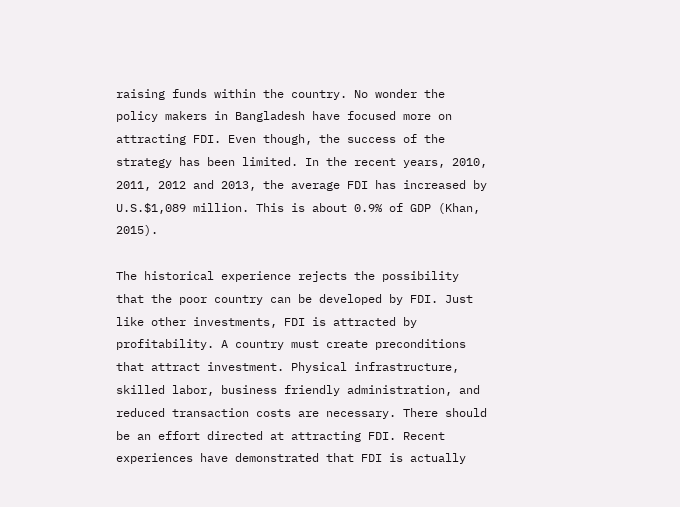raising funds within the country. No wonder the policy makers in Bangladesh have focused more on attracting FDI. Even though, the success of the strategy has been limited. In the recent years, 2010, 2011, 2012 and 2013, the average FDI has increased by U.S.$1,089 million. This is about 0.9% of GDP (Khan, 2015).

The historical experience rejects the possibility that the poor country can be developed by FDI. Just like other investments, FDI is attracted by profitability. A country must create preconditions that attract investment. Physical infrastructure, skilled labor, business friendly administration, and reduced transaction costs are necessary. There should be an effort directed at attracting FDI. Recent experiences have demonstrated that FDI is actually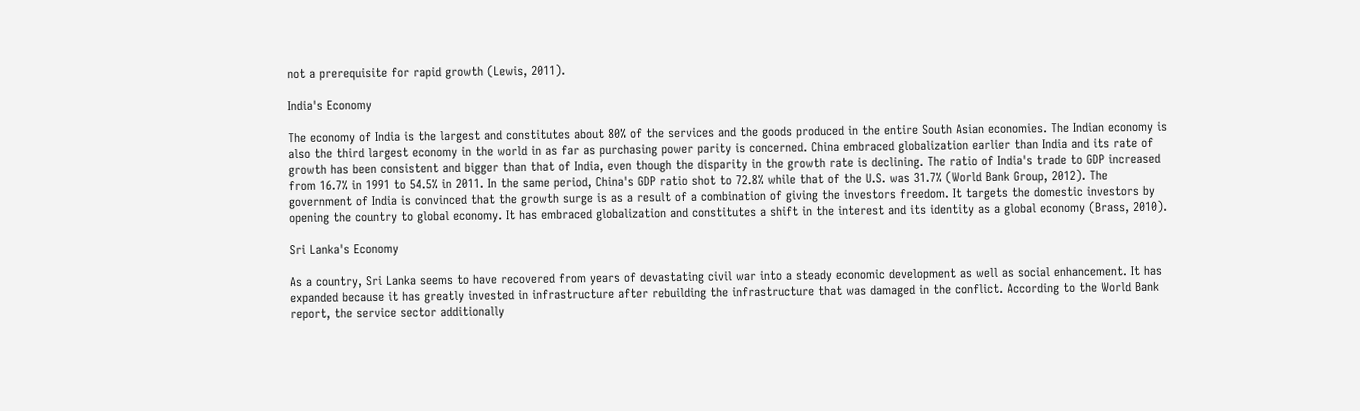not a prerequisite for rapid growth (Lewis, 2011).

India's Economy

The economy of India is the largest and constitutes about 80% of the services and the goods produced in the entire South Asian economies. The Indian economy is also the third largest economy in the world in as far as purchasing power parity is concerned. China embraced globalization earlier than India and its rate of growth has been consistent and bigger than that of India, even though the disparity in the growth rate is declining. The ratio of India's trade to GDP increased from 16.7% in 1991 to 54.5% in 2011. In the same period, China's GDP ratio shot to 72.8% while that of the U.S. was 31.7% (World Bank Group, 2012). The government of India is convinced that the growth surge is as a result of a combination of giving the investors freedom. It targets the domestic investors by opening the country to global economy. It has embraced globalization and constitutes a shift in the interest and its identity as a global economy (Brass, 2010).

Sri Lanka's Economy

As a country, Sri Lanka seems to have recovered from years of devastating civil war into a steady economic development as well as social enhancement. It has expanded because it has greatly invested in infrastructure after rebuilding the infrastructure that was damaged in the conflict. According to the World Bank report, the service sector additionally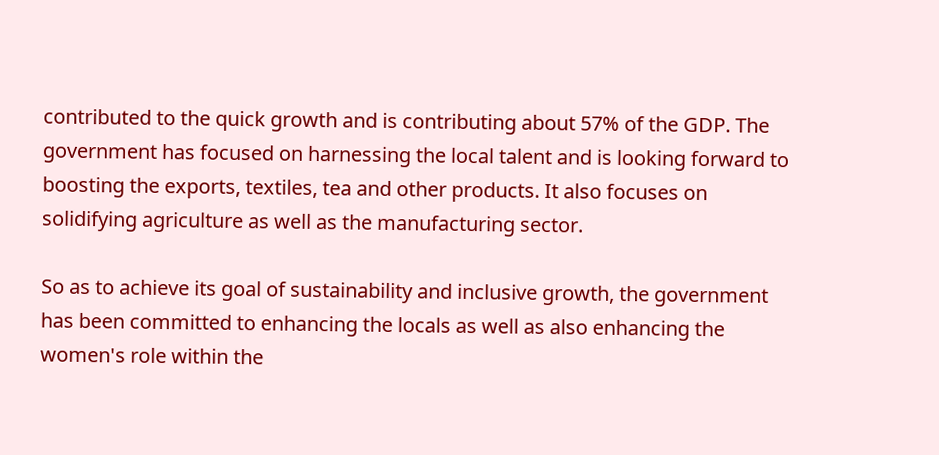contributed to the quick growth and is contributing about 57% of the GDP. The government has focused on harnessing the local talent and is looking forward to boosting the exports, textiles, tea and other products. It also focuses on solidifying agriculture as well as the manufacturing sector.

So as to achieve its goal of sustainability and inclusive growth, the government has been committed to enhancing the locals as well as also enhancing the women's role within the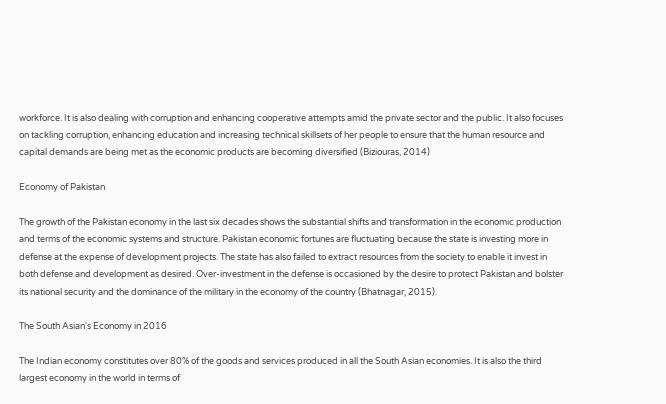workforce. It is also dealing with corruption and enhancing cooperative attempts amid the private sector and the public. It also focuses on tackling corruption, enhancing education and increasing technical skillsets of her people to ensure that the human resource and capital demands are being met as the economic products are becoming diversified (Biziouras, 2014)

Economy of Pakistan

The growth of the Pakistan economy in the last six decades shows the substantial shifts and transformation in the economic production and terms of the economic systems and structure. Pakistan economic fortunes are fluctuating because the state is investing more in defense at the expense of development projects. The state has also failed to extract resources from the society to enable it invest in both defense and development as desired. Over-investment in the defense is occasioned by the desire to protect Pakistan and bolster its national security and the dominance of the military in the economy of the country (Bhatnagar, 2015).

The South Asian's Economy in 2016

The Indian economy constitutes over 80% of the goods and services produced in all the South Asian economies. It is also the third largest economy in the world in terms of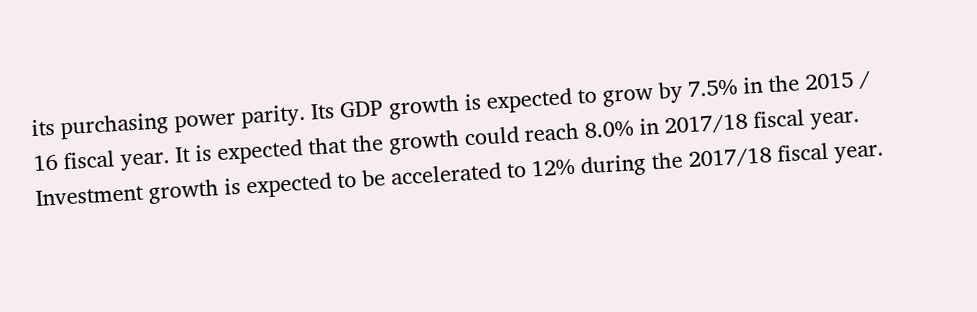its purchasing power parity. Its GDP growth is expected to grow by 7.5% in the 2015 / 16 fiscal year. It is expected that the growth could reach 8.0% in 2017/18 fiscal year. Investment growth is expected to be accelerated to 12% during the 2017/18 fiscal year.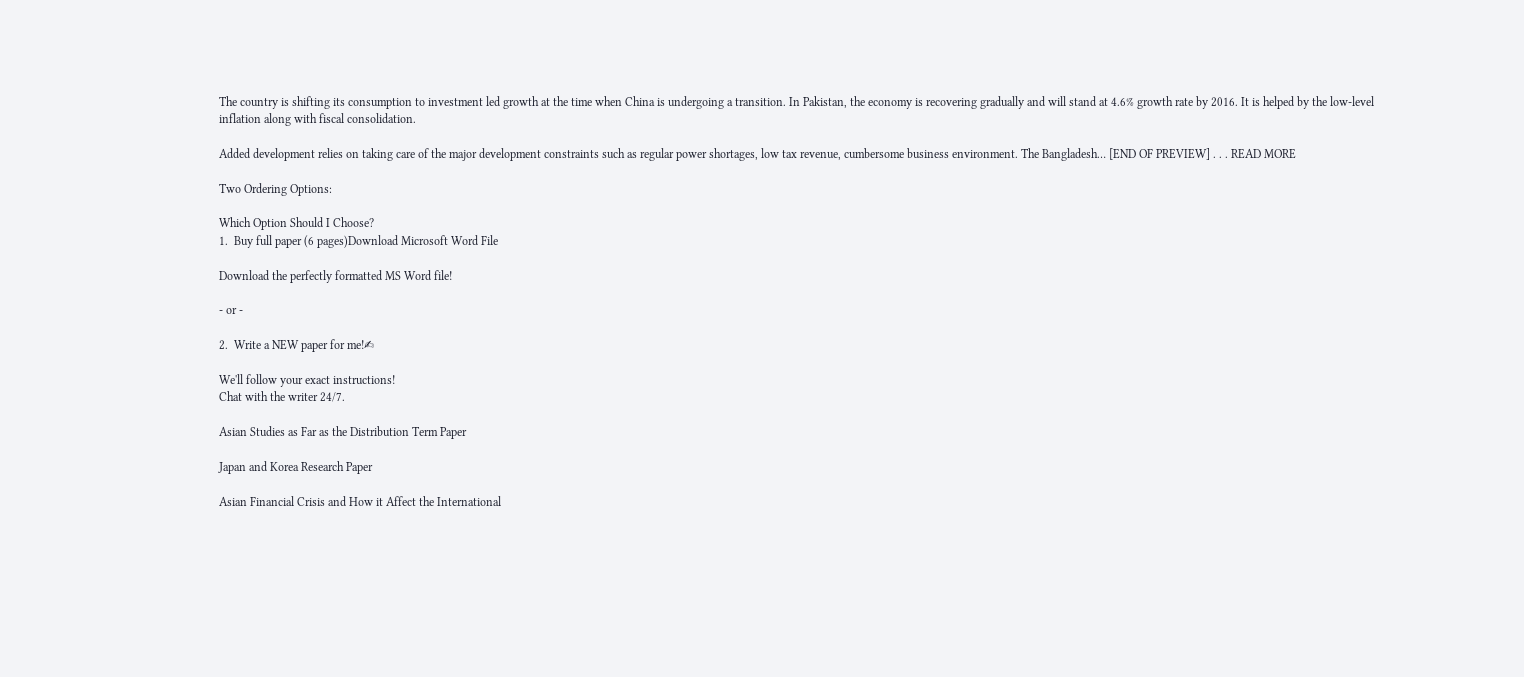The country is shifting its consumption to investment led growth at the time when China is undergoing a transition. In Pakistan, the economy is recovering gradually and will stand at 4.6% growth rate by 2016. It is helped by the low-level inflation along with fiscal consolidation.

Added development relies on taking care of the major development constraints such as regular power shortages, low tax revenue, cumbersome business environment. The Bangladesh… [END OF PREVIEW] . . . READ MORE

Two Ordering Options:

Which Option Should I Choose?
1.  Buy full paper (6 pages)Download Microsoft Word File

Download the perfectly formatted MS Word file!

- or -

2.  Write a NEW paper for me!✍

We'll follow your exact instructions!
Chat with the writer 24/7.

Asian Studies as Far as the Distribution Term Paper

Japan and Korea Research Paper

Asian Financial Crisis and How it Affect the International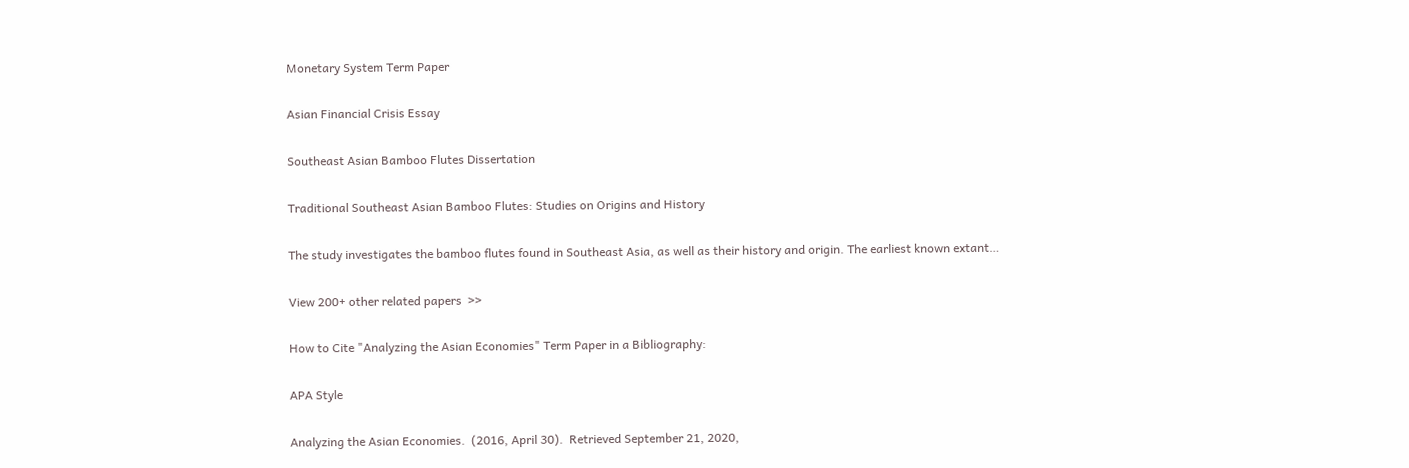Monetary System Term Paper

Asian Financial Crisis Essay

Southeast Asian Bamboo Flutes Dissertation

Traditional Southeast Asian Bamboo Flutes: Studies on Origins and History

The study investigates the bamboo flutes found in Southeast Asia, as well as their history and origin. The earliest known extant…

View 200+ other related papers  >>

How to Cite "Analyzing the Asian Economies" Term Paper in a Bibliography:

APA Style

Analyzing the Asian Economies.  (2016, April 30).  Retrieved September 21, 2020,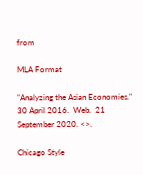from

MLA Format

"Analyzing the Asian Economies."  30 April 2016.  Web.  21 September 2020. <>.

Chicago Style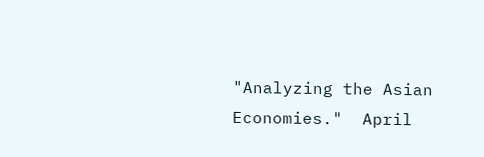"Analyzing the Asian Economies."  April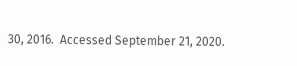30, 2016.  Accessed September 21, 2020.